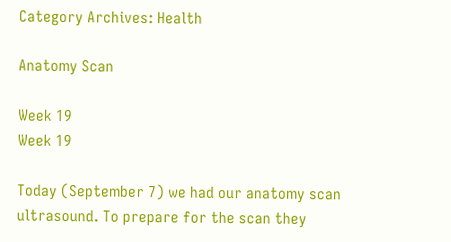Category Archives: Health

Anatomy Scan

Week 19
Week 19

Today (September 7) we had our anatomy scan ultrasound. To prepare for the scan they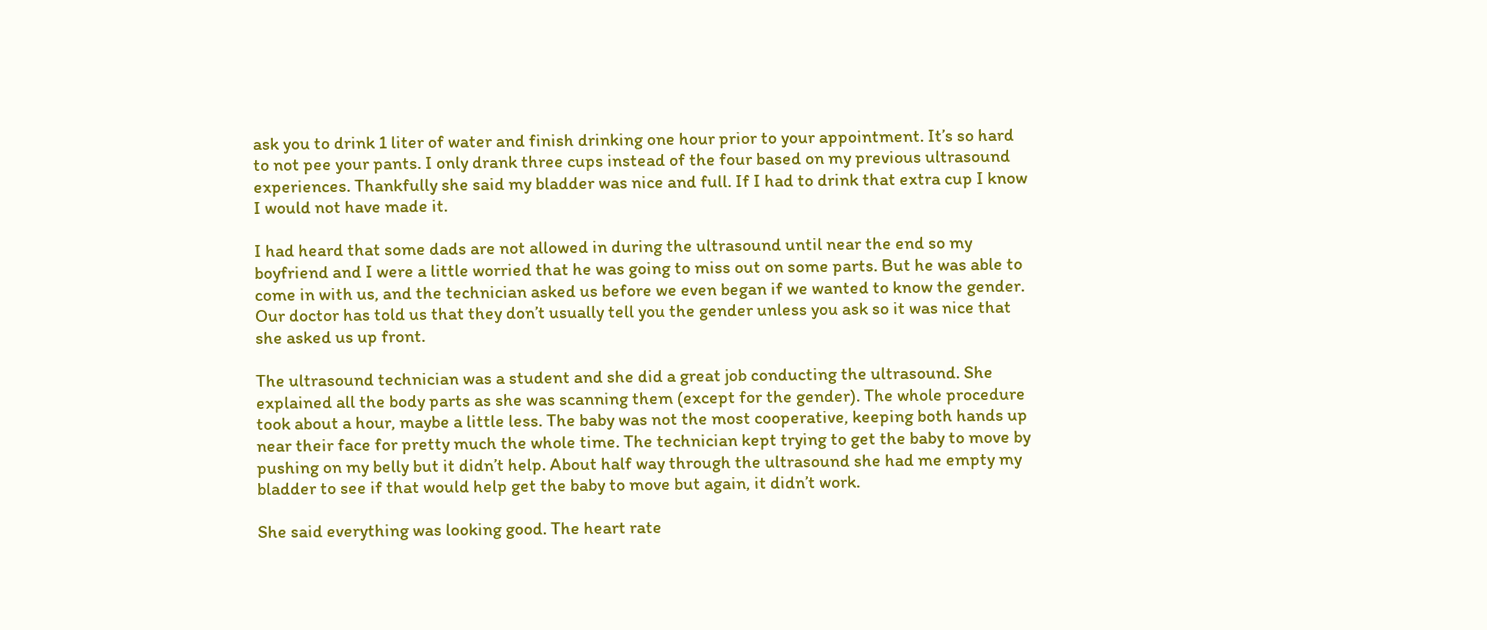ask you to drink 1 liter of water and finish drinking one hour prior to your appointment. It’s so hard to not pee your pants. I only drank three cups instead of the four based on my previous ultrasound experiences. Thankfully she said my bladder was nice and full. If I had to drink that extra cup I know I would not have made it.

I had heard that some dads are not allowed in during the ultrasound until near the end so my boyfriend and I were a little worried that he was going to miss out on some parts. But he was able to come in with us, and the technician asked us before we even began if we wanted to know the gender. Our doctor has told us that they don’t usually tell you the gender unless you ask so it was nice that she asked us up front.

The ultrasound technician was a student and she did a great job conducting the ultrasound. She explained all the body parts as she was scanning them (except for the gender). The whole procedure took about a hour, maybe a little less. The baby was not the most cooperative, keeping both hands up near their face for pretty much the whole time. The technician kept trying to get the baby to move by pushing on my belly but it didn’t help. About half way through the ultrasound she had me empty my bladder to see if that would help get the baby to move but again, it didn’t work.

She said everything was looking good. The heart rate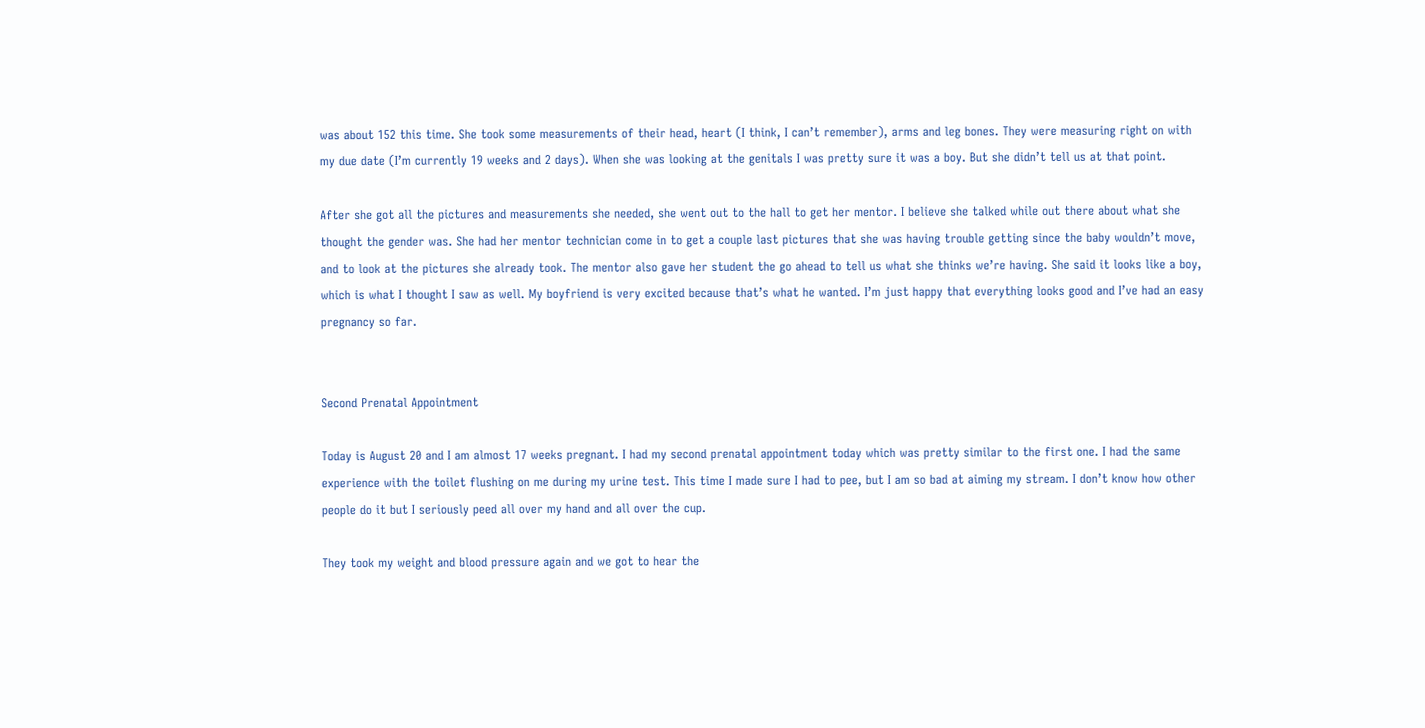was about 152 this time. She took some measurements of their head, heart (I think, I can’t remember), arms and leg bones. They were measuring right on with my due date (I’m currently 19 weeks and 2 days). When she was looking at the genitals I was pretty sure it was a boy. But she didn’t tell us at that point.

After she got all the pictures and measurements she needed, she went out to the hall to get her mentor. I believe she talked while out there about what she thought the gender was. She had her mentor technician come in to get a couple last pictures that she was having trouble getting since the baby wouldn’t move, and to look at the pictures she already took. The mentor also gave her student the go ahead to tell us what she thinks we’re having. She said it looks like a boy, which is what I thought I saw as well. My boyfriend is very excited because that’s what he wanted. I’m just happy that everything looks good and I’ve had an easy pregnancy so far.


Second Prenatal Appointment

Today is August 20 and I am almost 17 weeks pregnant. I had my second prenatal appointment today which was pretty similar to the first one. I had the same experience with the toilet flushing on me during my urine test. This time I made sure I had to pee, but I am so bad at aiming my stream. I don’t know how other people do it but I seriously peed all over my hand and all over the cup.

They took my weight and blood pressure again and we got to hear the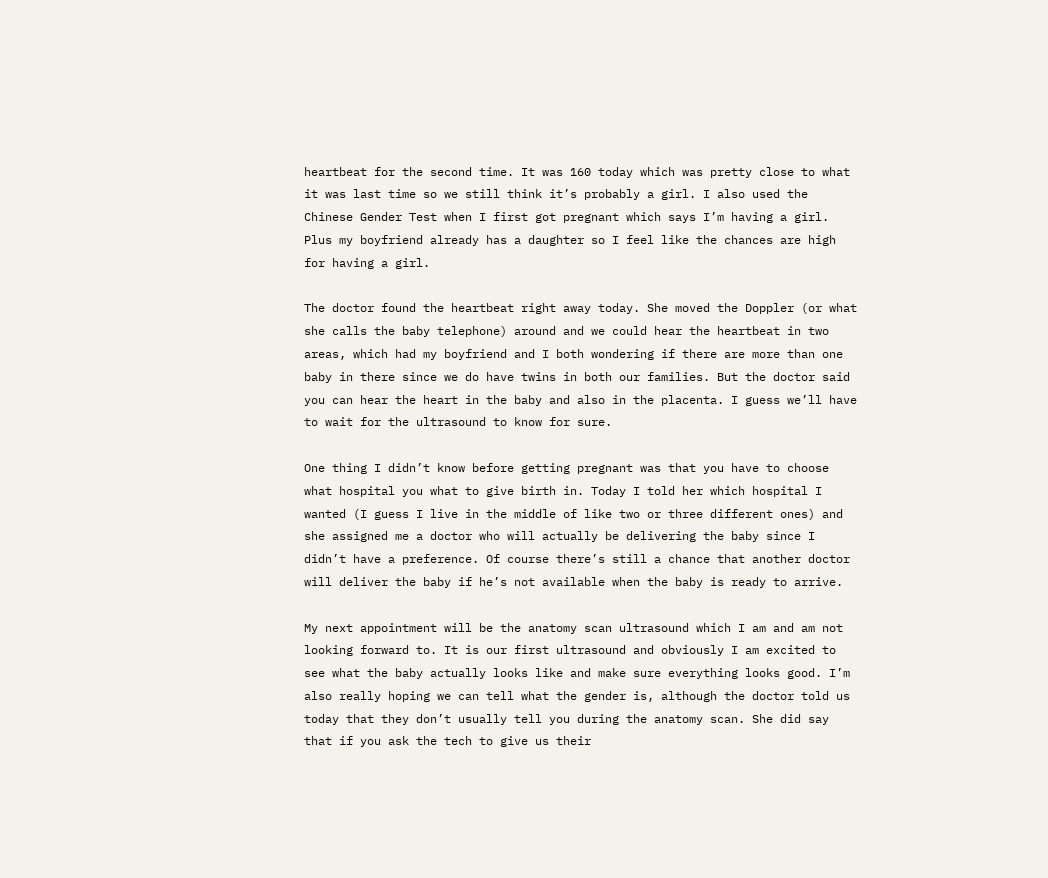heartbeat for the second time. It was 160 today which was pretty close to what it was last time so we still think it’s probably a girl. I also used the Chinese Gender Test when I first got pregnant which says I’m having a girl. Plus my boyfriend already has a daughter so I feel like the chances are high for having a girl.

The doctor found the heartbeat right away today. She moved the Doppler (or what she calls the baby telephone) around and we could hear the heartbeat in two areas, which had my boyfriend and I both wondering if there are more than one baby in there since we do have twins in both our families. But the doctor said you can hear the heart in the baby and also in the placenta. I guess we’ll have to wait for the ultrasound to know for sure.

One thing I didn’t know before getting pregnant was that you have to choose what hospital you what to give birth in. Today I told her which hospital I wanted (I guess I live in the middle of like two or three different ones) and she assigned me a doctor who will actually be delivering the baby since I didn’t have a preference. Of course there’s still a chance that another doctor will deliver the baby if he’s not available when the baby is ready to arrive.

My next appointment will be the anatomy scan ultrasound which I am and am not looking forward to. It is our first ultrasound and obviously I am excited to see what the baby actually looks like and make sure everything looks good. I’m also really hoping we can tell what the gender is, although the doctor told us today that they don’t usually tell you during the anatomy scan. She did say that if you ask the tech to give us their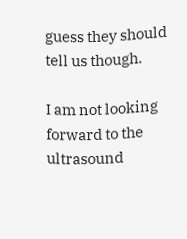guess they should tell us though.

I am not looking forward to the ultrasound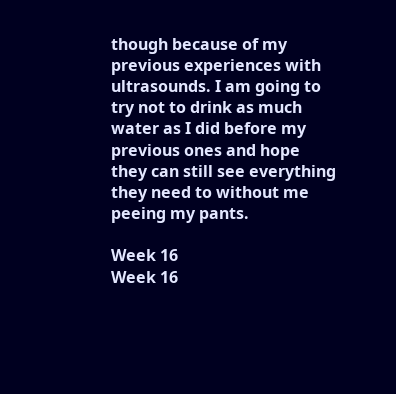though because of my previous experiences with ultrasounds. I am going to try not to drink as much water as I did before my previous ones and hope they can still see everything they need to without me peeing my pants.

Week 16
Week 16